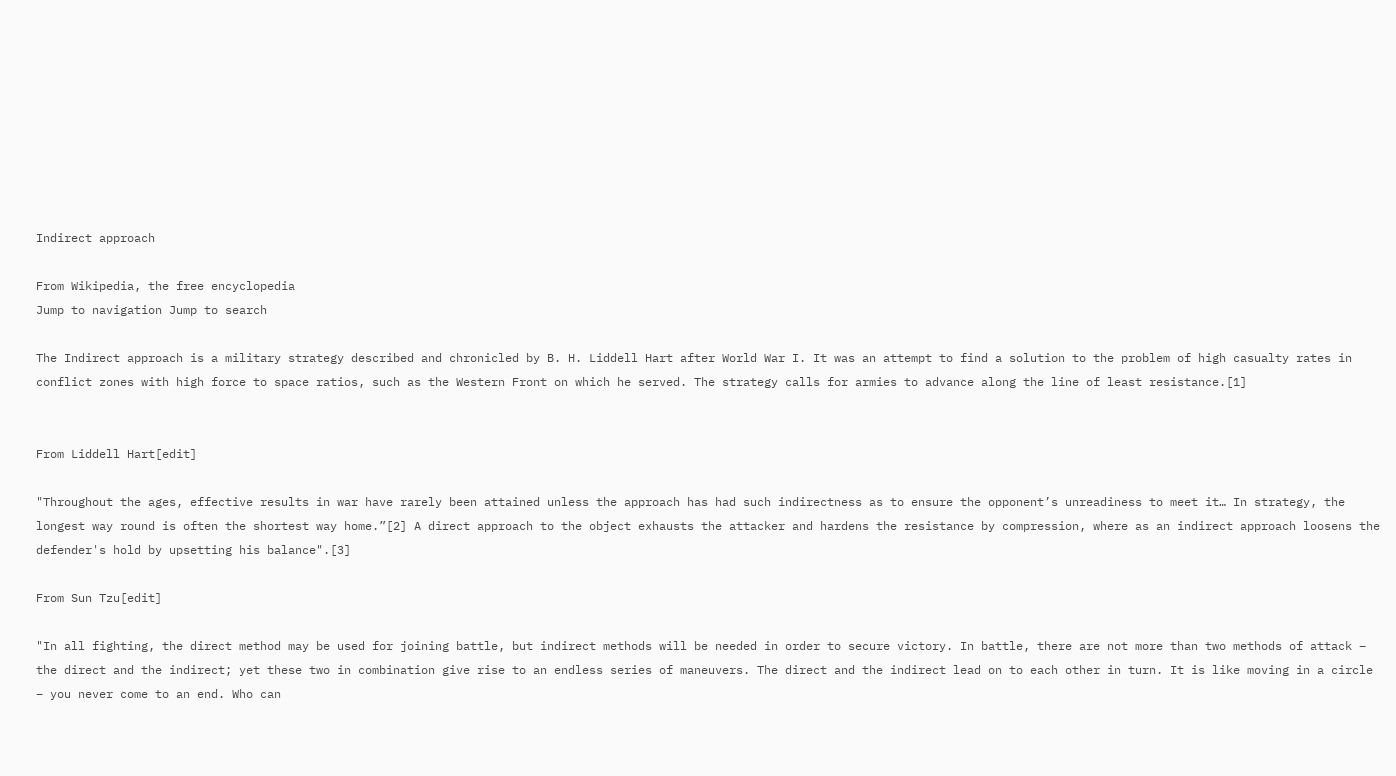Indirect approach

From Wikipedia, the free encyclopedia
Jump to navigation Jump to search

The Indirect approach is a military strategy described and chronicled by B. H. Liddell Hart after World War I. It was an attempt to find a solution to the problem of high casualty rates in conflict zones with high force to space ratios, such as the Western Front on which he served. The strategy calls for armies to advance along the line of least resistance.[1]


From Liddell Hart[edit]

"Throughout the ages, effective results in war have rarely been attained unless the approach has had such indirectness as to ensure the opponent’s unreadiness to meet it… In strategy, the longest way round is often the shortest way home.”[2] A direct approach to the object exhausts the attacker and hardens the resistance by compression, where as an indirect approach loosens the defender's hold by upsetting his balance".[3]

From Sun Tzu[edit]

"In all fighting, the direct method may be used for joining battle, but indirect methods will be needed in order to secure victory. In battle, there are not more than two methods of attack – the direct and the indirect; yet these two in combination give rise to an endless series of maneuvers. The direct and the indirect lead on to each other in turn. It is like moving in a circle – you never come to an end. Who can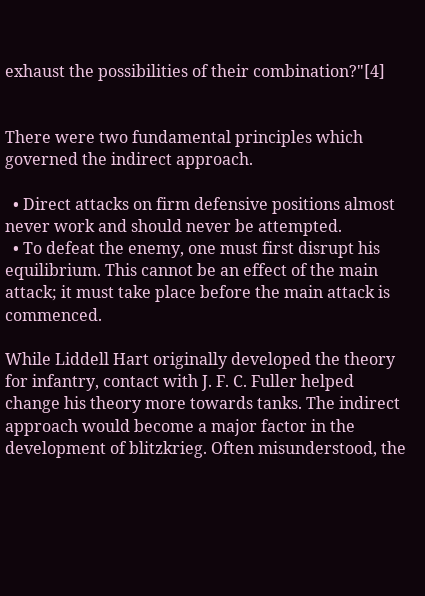exhaust the possibilities of their combination?"[4]


There were two fundamental principles which governed the indirect approach.

  • Direct attacks on firm defensive positions almost never work and should never be attempted.
  • To defeat the enemy, one must first disrupt his equilibrium. This cannot be an effect of the main attack; it must take place before the main attack is commenced.

While Liddell Hart originally developed the theory for infantry, contact with J. F. C. Fuller helped change his theory more towards tanks. The indirect approach would become a major factor in the development of blitzkrieg. Often misunderstood, the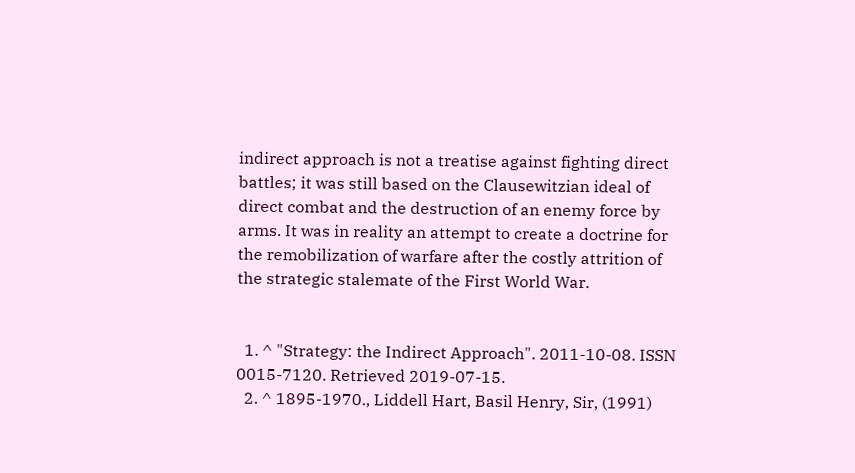indirect approach is not a treatise against fighting direct battles; it was still based on the Clausewitzian ideal of direct combat and the destruction of an enemy force by arms. It was in reality an attempt to create a doctrine for the remobilization of warfare after the costly attrition of the strategic stalemate of the First World War.


  1. ^ "Strategy: the Indirect Approach". 2011-10-08. ISSN 0015-7120. Retrieved 2019-07-15.
  2. ^ 1895-1970., Liddell Hart, Basil Henry, Sir, (1991)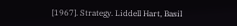[1967]. Strategy. Liddell Hart, Basil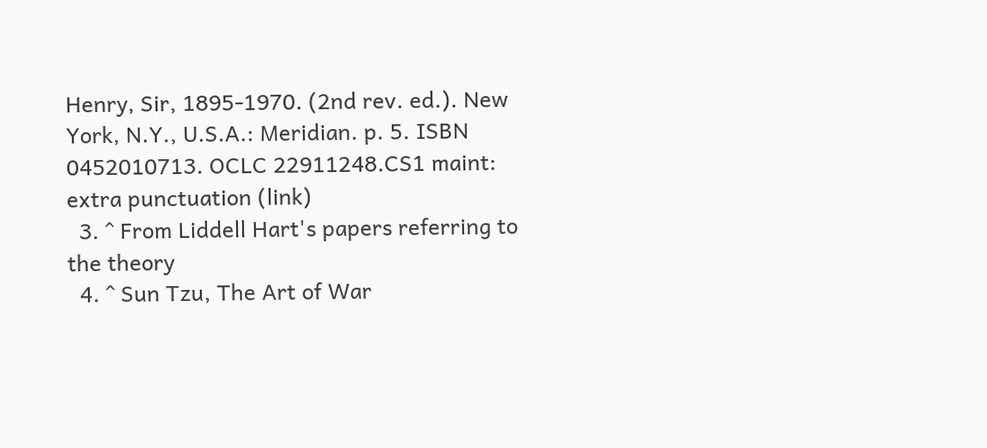Henry, Sir, 1895-1970. (2nd rev. ed.). New York, N.Y., U.S.A.: Meridian. p. 5. ISBN 0452010713. OCLC 22911248.CS1 maint: extra punctuation (link)
  3. ^ From Liddell Hart's papers referring to the theory
  4. ^ Sun Tzu, The Art of War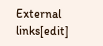External links[edit]